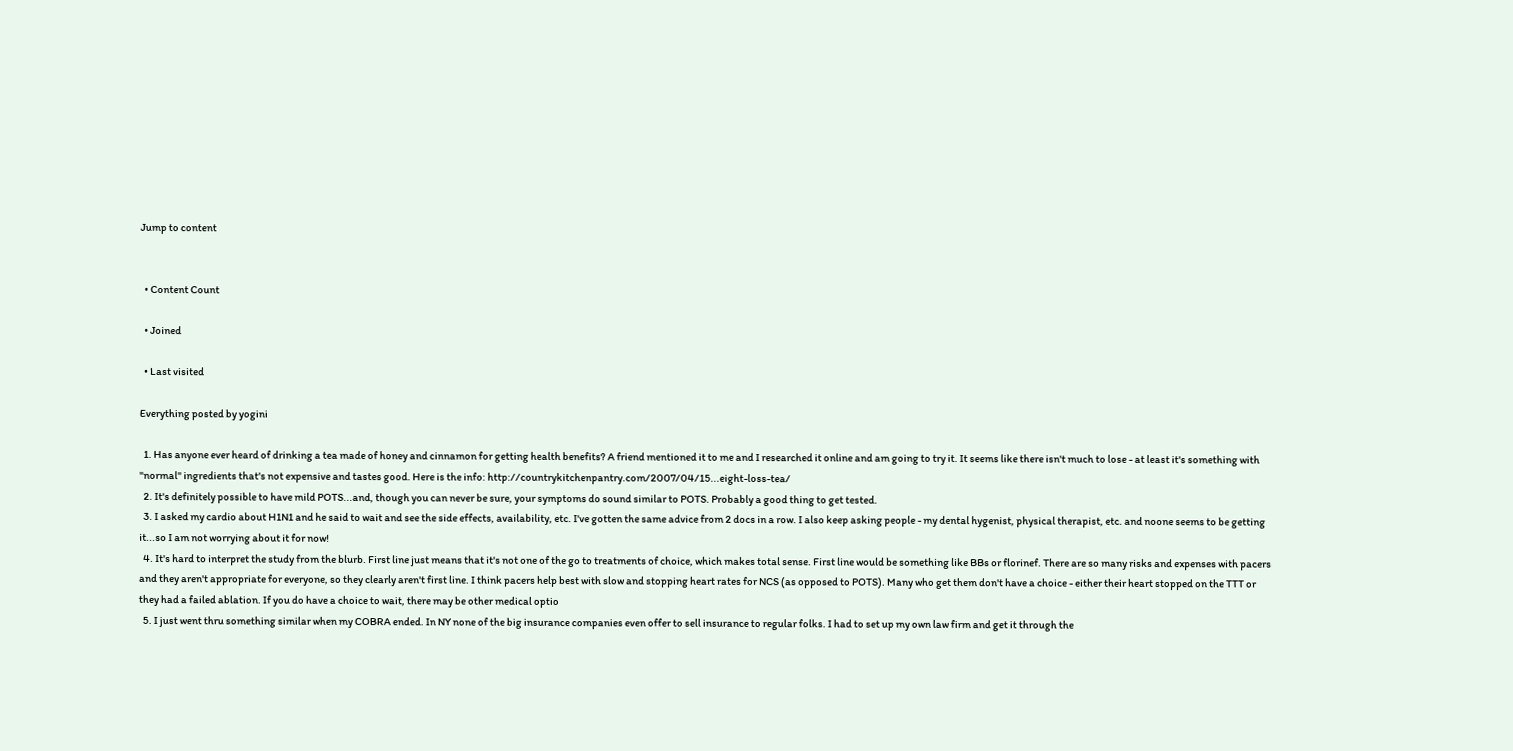Jump to content


  • Content Count

  • Joined

  • Last visited

Everything posted by yogini

  1. Has anyone ever heard of drinking a tea made of honey and cinnamon for getting health benefits? A friend mentioned it to me and I researched it online and am going to try it. It seems like there isn't much to lose - at least it's something with "normal" ingredients that's not expensive and tastes good. Here is the info: http://countrykitchenpantry.com/2007/04/15...eight-loss-tea/
  2. It's definitely possible to have mild POTS...and, though you can never be sure, your symptoms do sound similar to POTS. Probably a good thing to get tested.
  3. I asked my cardio about H1N1 and he said to wait and see the side effects, availability, etc. I've gotten the same advice from 2 docs in a row. I also keep asking people - my dental hygenist, physical therapist, etc. and noone seems to be getting it...so I am not worrying about it for now!
  4. It's hard to interpret the study from the blurb. First line just means that it's not one of the go to treatments of choice, which makes total sense. First line would be something like BBs or florinef. There are so many risks and expenses with pacers and they aren't appropriate for everyone, so they clearly aren't first line. I think pacers help best with slow and stopping heart rates for NCS (as opposed to POTS). Many who get them don't have a choice - either their heart stopped on the TTT or they had a failed ablation. If you do have a choice to wait, there may be other medical optio
  5. I just went thru something similar when my COBRA ended. In NY none of the big insurance companies even offer to sell insurance to regular folks. I had to set up my own law firm and get it through the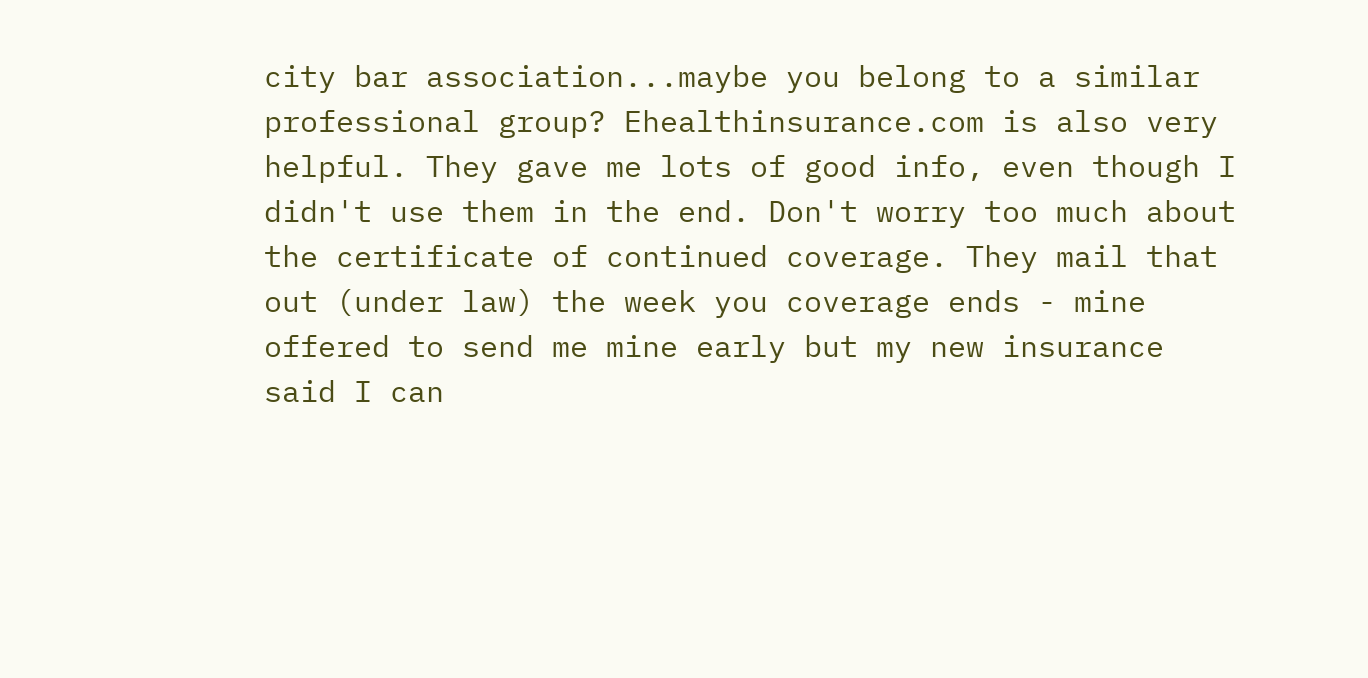city bar association...maybe you belong to a similar professional group? Ehealthinsurance.com is also very helpful. They gave me lots of good info, even though I didn't use them in the end. Don't worry too much about the certificate of continued coverage. They mail that out (under law) the week you coverage ends - mine offered to send me mine early but my new insurance said I can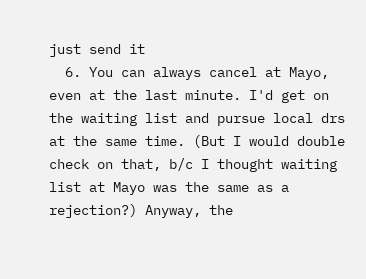just send it
  6. You can always cancel at Mayo, even at the last minute. I'd get on the waiting list and pursue local drs at the same time. (But I would double check on that, b/c I thought waiting list at Mayo was the same as a rejection?) Anyway, the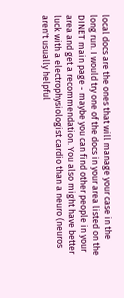local docs are the ones that will manage your case in the long run. I would try one of the docs in your area listed on the DINET main page - maybe you can find other people in your area and get a recommendation. You also might have better luck with a electrophysiologist cardio than a neuro (neuros aren't usually helpful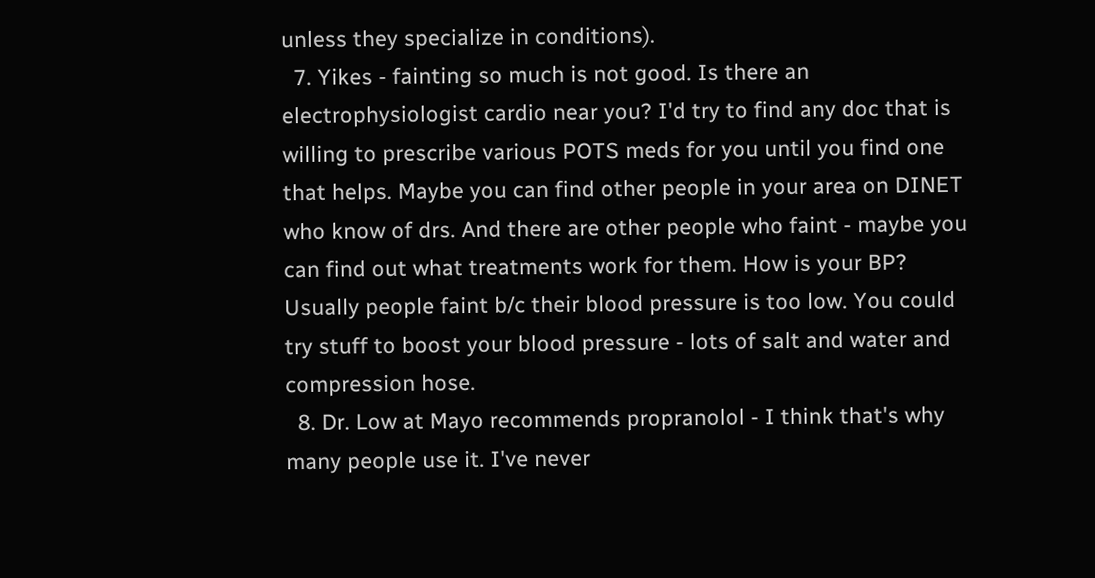unless they specialize in conditions).
  7. Yikes - fainting so much is not good. Is there an electrophysiologist cardio near you? I'd try to find any doc that is willing to prescribe various POTS meds for you until you find one that helps. Maybe you can find other people in your area on DINET who know of drs. And there are other people who faint - maybe you can find out what treatments work for them. How is your BP? Usually people faint b/c their blood pressure is too low. You could try stuff to boost your blood pressure - lots of salt and water and compression hose.
  8. Dr. Low at Mayo recommends propranolol - I think that's why many people use it. I've never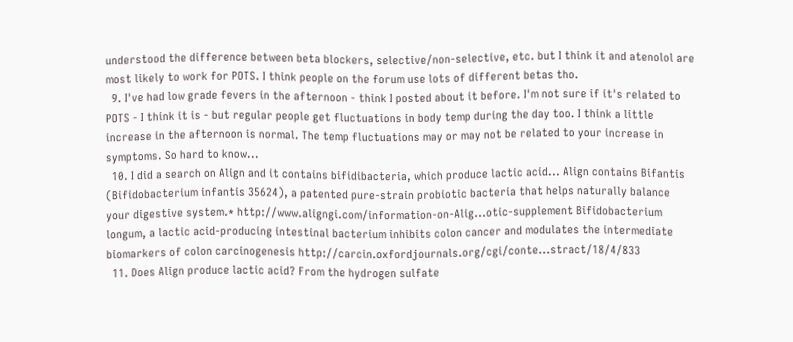understood the difference between beta blockers, selective/non-selective, etc. but I think it and atenolol are most likely to work for POTS. I think people on the forum use lots of different betas tho.
  9. I've had low grade fevers in the afternoon - think I posted about it before. I'm not sure if it's related to POTS - I think it is - but regular people get fluctuations in body temp during the day too. I think a little increase in the afternoon is normal. The temp fluctuations may or may not be related to your increase in symptoms. So hard to know...
  10. I did a search on Align and it contains bifidibacteria, which produce lactic acid... Align contains Bifantis (Bifidobacterium infantis 35624), a patented pure-strain probiotic bacteria that helps naturally balance your digestive system.* http://www.aligngi.com/information-on-Alig...otic-supplement Bifidobacterium longum, a lactic acid-producing intestinal bacterium inhibits colon cancer and modulates the intermediate biomarkers of colon carcinogenesis http://carcin.oxfordjournals.org/cgi/conte...stract/18/4/833
  11. Does Align produce lactic acid? From the hydrogen sulfate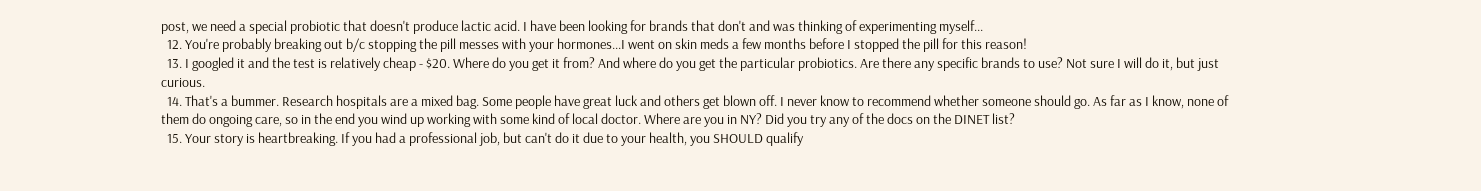post, we need a special probiotic that doesn't produce lactic acid. I have been looking for brands that don't and was thinking of experimenting myself...
  12. You're probably breaking out b/c stopping the pill messes with your hormones...I went on skin meds a few months before I stopped the pill for this reason!
  13. I googled it and the test is relatively cheap - $20. Where do you get it from? And where do you get the particular probiotics. Are there any specific brands to use? Not sure I will do it, but just curious.
  14. That's a bummer. Research hospitals are a mixed bag. Some people have great luck and others get blown off. I never know to recommend whether someone should go. As far as I know, none of them do ongoing care, so in the end you wind up working with some kind of local doctor. Where are you in NY? Did you try any of the docs on the DINET list?
  15. Your story is heartbreaking. If you had a professional job, but can't do it due to your health, you SHOULD qualify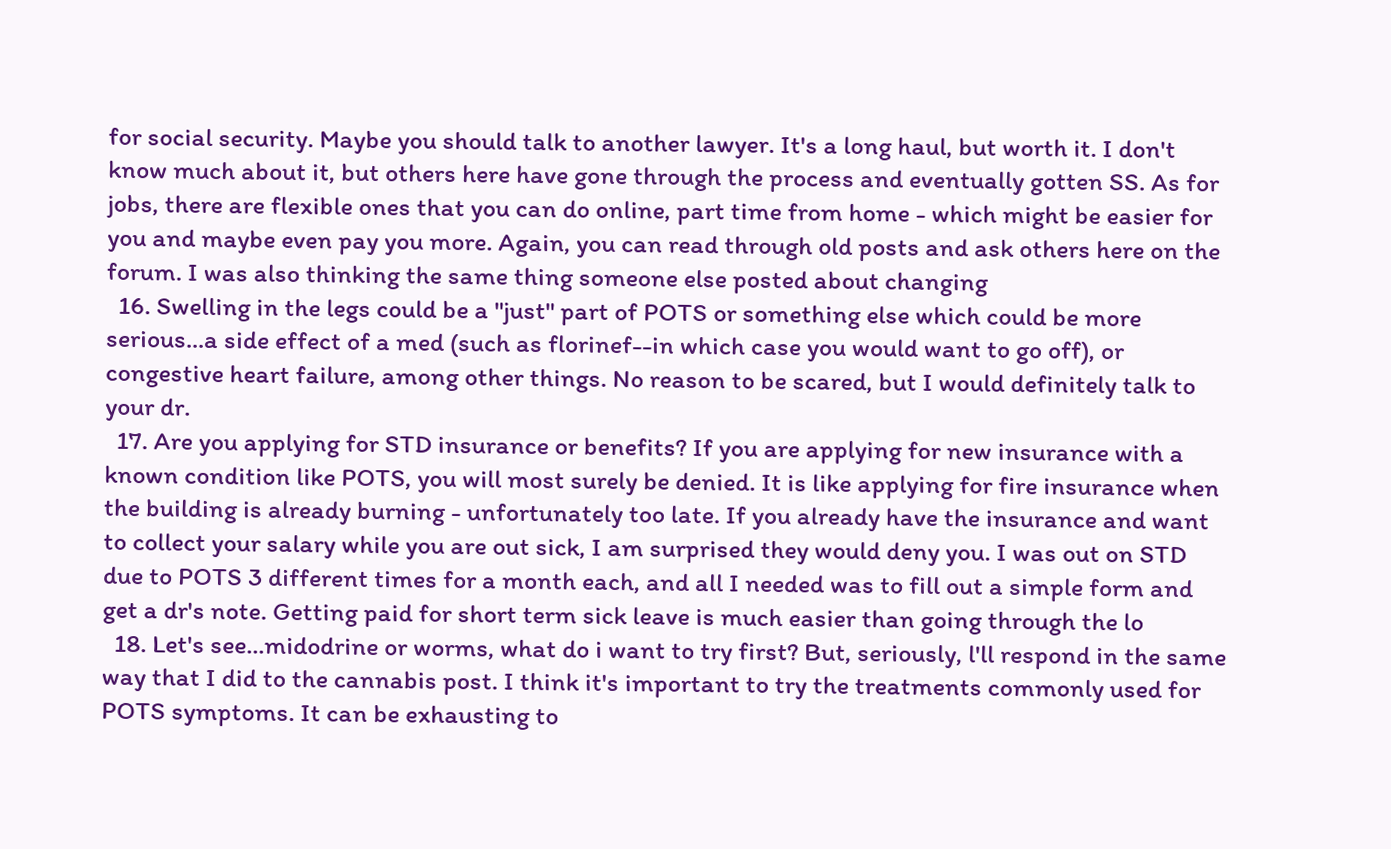for social security. Maybe you should talk to another lawyer. It's a long haul, but worth it. I don't know much about it, but others here have gone through the process and eventually gotten SS. As for jobs, there are flexible ones that you can do online, part time from home - which might be easier for you and maybe even pay you more. Again, you can read through old posts and ask others here on the forum. I was also thinking the same thing someone else posted about changing
  16. Swelling in the legs could be a "just" part of POTS or something else which could be more serious...a side effect of a med (such as florinef--in which case you would want to go off), or congestive heart failure, among other things. No reason to be scared, but I would definitely talk to your dr.
  17. Are you applying for STD insurance or benefits? If you are applying for new insurance with a known condition like POTS, you will most surely be denied. It is like applying for fire insurance when the building is already burning - unfortunately too late. If you already have the insurance and want to collect your salary while you are out sick, I am surprised they would deny you. I was out on STD due to POTS 3 different times for a month each, and all I needed was to fill out a simple form and get a dr's note. Getting paid for short term sick leave is much easier than going through the lo
  18. Let's see...midodrine or worms, what do i want to try first? But, seriously, l'll respond in the same way that I did to the cannabis post. I think it's important to try the treatments commonly used for POTS symptoms. It can be exhausting to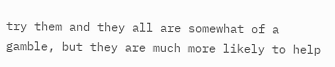try them and they all are somewhat of a gamble, but they are much more likely to help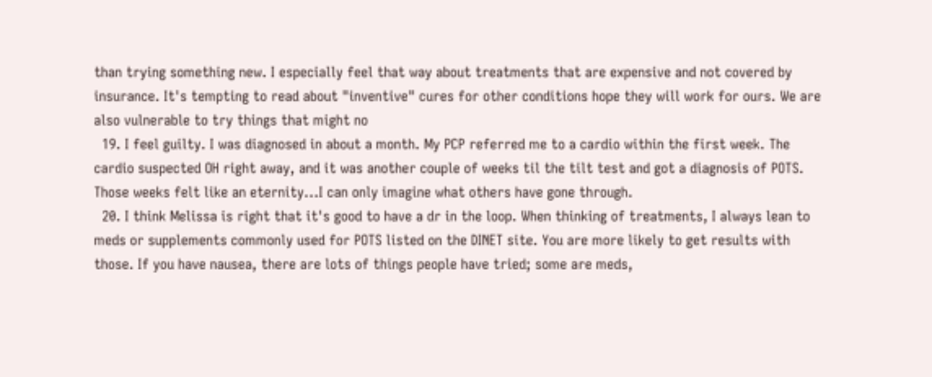than trying something new. I especially feel that way about treatments that are expensive and not covered by insurance. It's tempting to read about "inventive" cures for other conditions hope they will work for ours. We are also vulnerable to try things that might no
  19. I feel guilty. I was diagnosed in about a month. My PCP referred me to a cardio within the first week. The cardio suspected OH right away, and it was another couple of weeks til the tilt test and got a diagnosis of POTS. Those weeks felt like an eternity...I can only imagine what others have gone through.
  20. I think Melissa is right that it's good to have a dr in the loop. When thinking of treatments, I always lean to meds or supplements commonly used for POTS listed on the DINET site. You are more likely to get results with those. If you have nausea, there are lots of things people have tried; some are meds,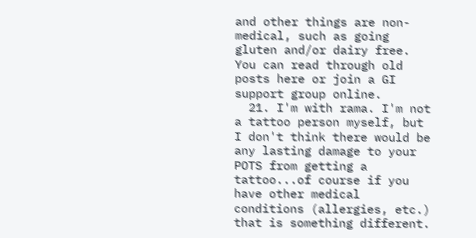and other things are non-medical, such as going gluten and/or dairy free. You can read through old posts here or join a GI support group online.
  21. I'm with rama. I'm not a tattoo person myself, but I don't think there would be any lasting damage to your POTS from getting a tattoo...of course if you have other medical conditions (allergies, etc.) that is something different.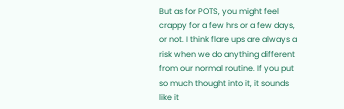But as for POTS, you might feel crappy for a few hrs or a few days, or not. I think flare ups are always a risk when we do anything different from our normal routine. If you put so much thought into it, it sounds like it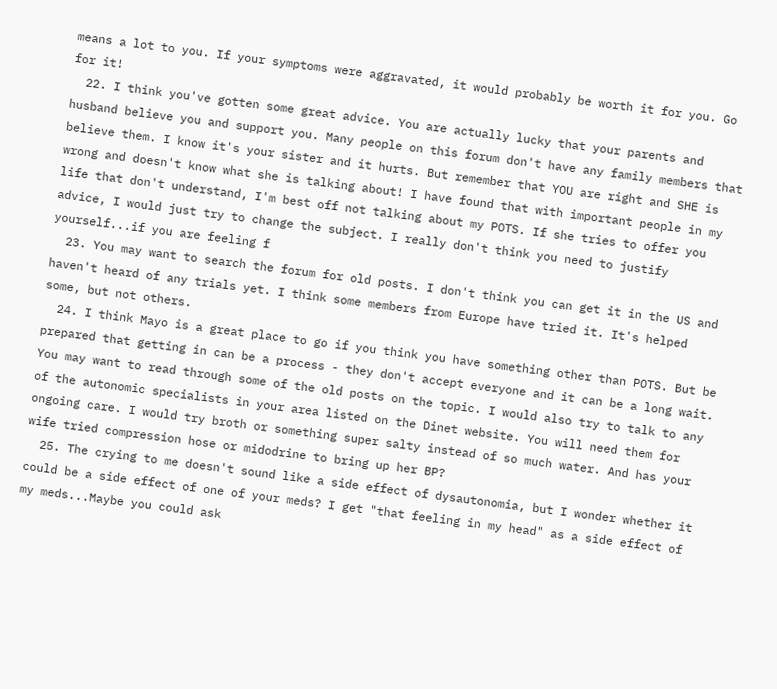means a lot to you. If your symptoms were aggravated, it would probably be worth it for you. Go for it!
  22. I think you've gotten some great advice. You are actually lucky that your parents and husband believe you and support you. Many people on this forum don't have any family members that believe them. I know it's your sister and it hurts. But remember that YOU are right and SHE is wrong and doesn't know what she is talking about! I have found that with important people in my life that don't understand, I'm best off not talking about my POTS. If she tries to offer you advice, I would just try to change the subject. I really don't think you need to justify yourself...if you are feeling f
  23. You may want to search the forum for old posts. I don't think you can get it in the US and haven't heard of any trials yet. I think some members from Europe have tried it. It's helped some, but not others.
  24. I think Mayo is a great place to go if you think you have something other than POTS. But be prepared that getting in can be a process - they don't accept everyone and it can be a long wait. You may want to read through some of the old posts on the topic. I would also try to talk to any of the autonomic specialists in your area listed on the Dinet website. You will need them for ongoing care. I would try broth or something super salty instead of so much water. And has your wife tried compression hose or midodrine to bring up her BP?
  25. The crying to me doesn't sound like a side effect of dysautonomia, but I wonder whether it could be a side effect of one of your meds? I get "that feeling in my head" as a side effect of my meds...Maybe you could ask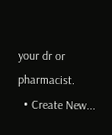your dr or pharmacist.
  • Create New...